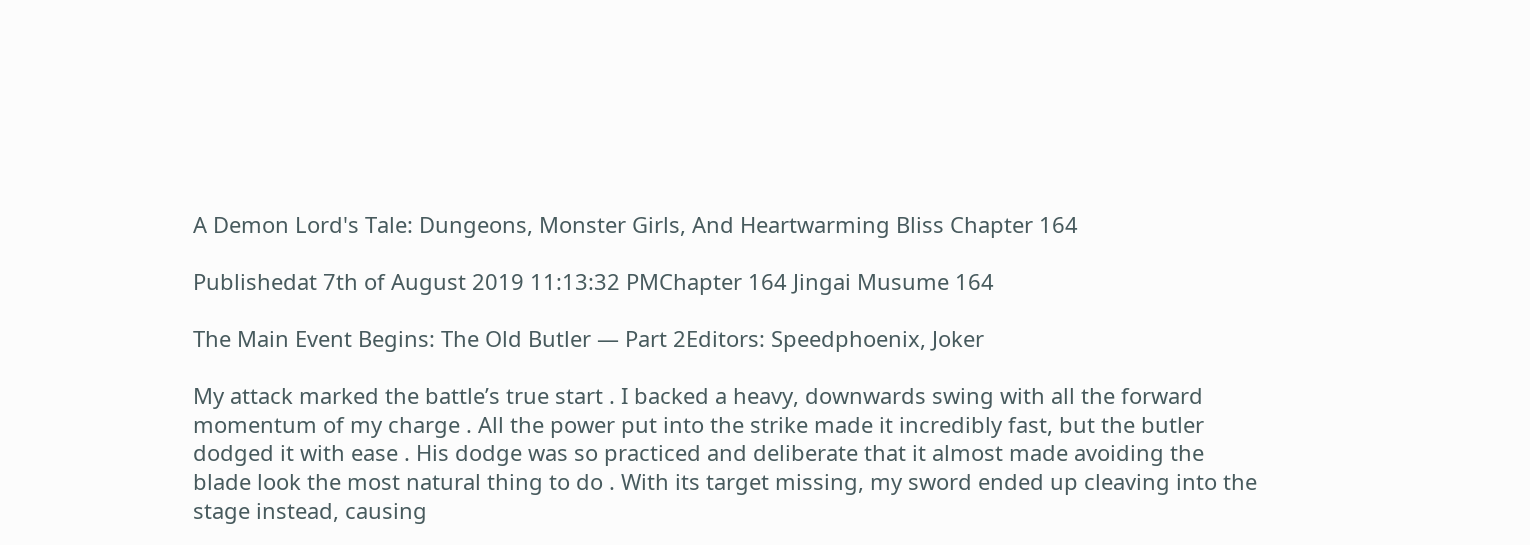A Demon Lord's Tale: Dungeons, Monster Girls, And Heartwarming Bliss Chapter 164

Publishedat 7th of August 2019 11:13:32 PMChapter 164 Jingai Musume 164

The Main Event Begins: The Old Butler — Part 2Editors: Speedphoenix, Joker

My attack marked the battle’s true start . I backed a heavy, downwards swing with all the forward momentum of my charge . All the power put into the strike made it incredibly fast, but the butler dodged it with ease . His dodge was so practiced and deliberate that it almost made avoiding the blade look the most natural thing to do . With its target missing, my sword ended up cleaving into the stage instead, causing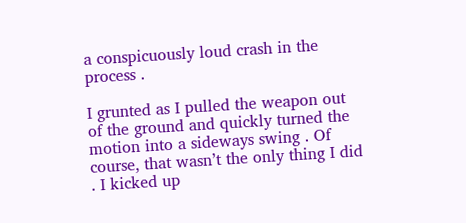a conspicuously loud crash in the process .

I grunted as I pulled the weapon out of the ground and quickly turned the motion into a sideways swing . Of course, that wasn’t the only thing I did . I kicked up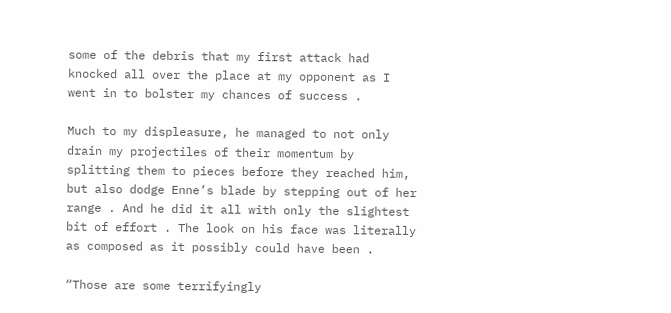some of the debris that my first attack had knocked all over the place at my opponent as I went in to bolster my chances of success .

Much to my displeasure, he managed to not only drain my projectiles of their momentum by splitting them to pieces before they reached him, but also dodge Enne’s blade by stepping out of her range . And he did it all with only the slightest bit of effort . The look on his face was literally as composed as it possibly could have been .

“Those are some terrifyingly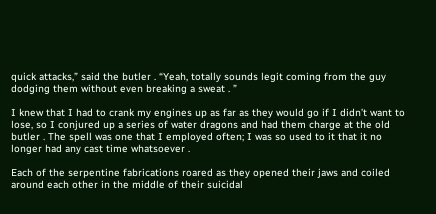quick attacks,” said the butler . “Yeah, totally sounds legit coming from the guy dodging them without even breaking a sweat . ”

I knew that I had to crank my engines up as far as they would go if I didn’t want to lose, so I conjured up a series of water dragons and had them charge at the old butler . The spell was one that I employed often; I was so used to it that it no longer had any cast time whatsoever .

Each of the serpentine fabrications roared as they opened their jaws and coiled around each other in the middle of their suicidal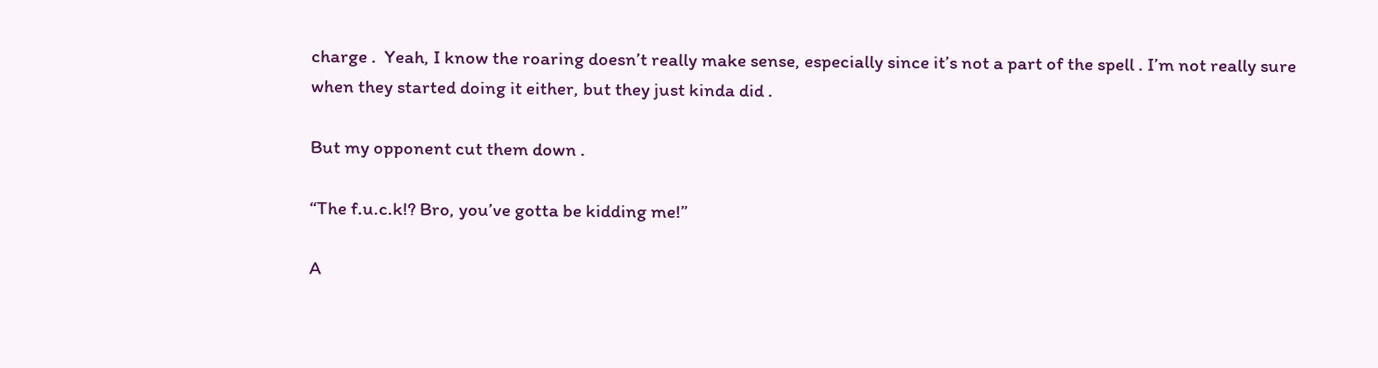charge .  Yeah, I know the roaring doesn’t really make sense, especially since it’s not a part of the spell . I’m not really sure when they started doing it either, but they just kinda did .

But my opponent cut them down .

“The f.u.c.k!? Bro, you’ve gotta be kidding me!”

A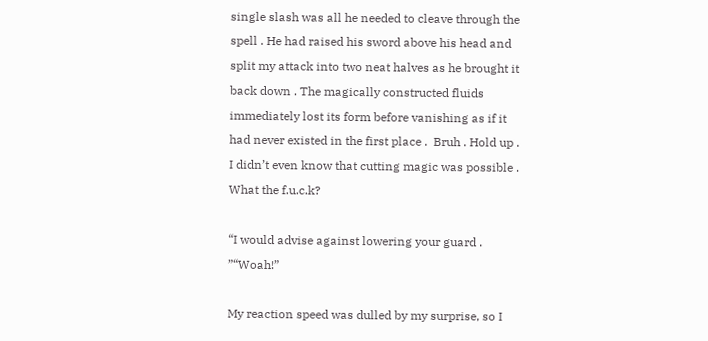single slash was all he needed to cleave through the spell . He had raised his sword above his head and split my attack into two neat halves as he brought it back down . The magically constructed fluids immediately lost its form before vanishing as if it had never existed in the first place .  Bruh . Hold up . I didn’t even know that cutting magic was possible . What the f.u.c.k?

“I would advise against lowering your guard . ”“Woah!”

My reaction speed was dulled by my surprise, so I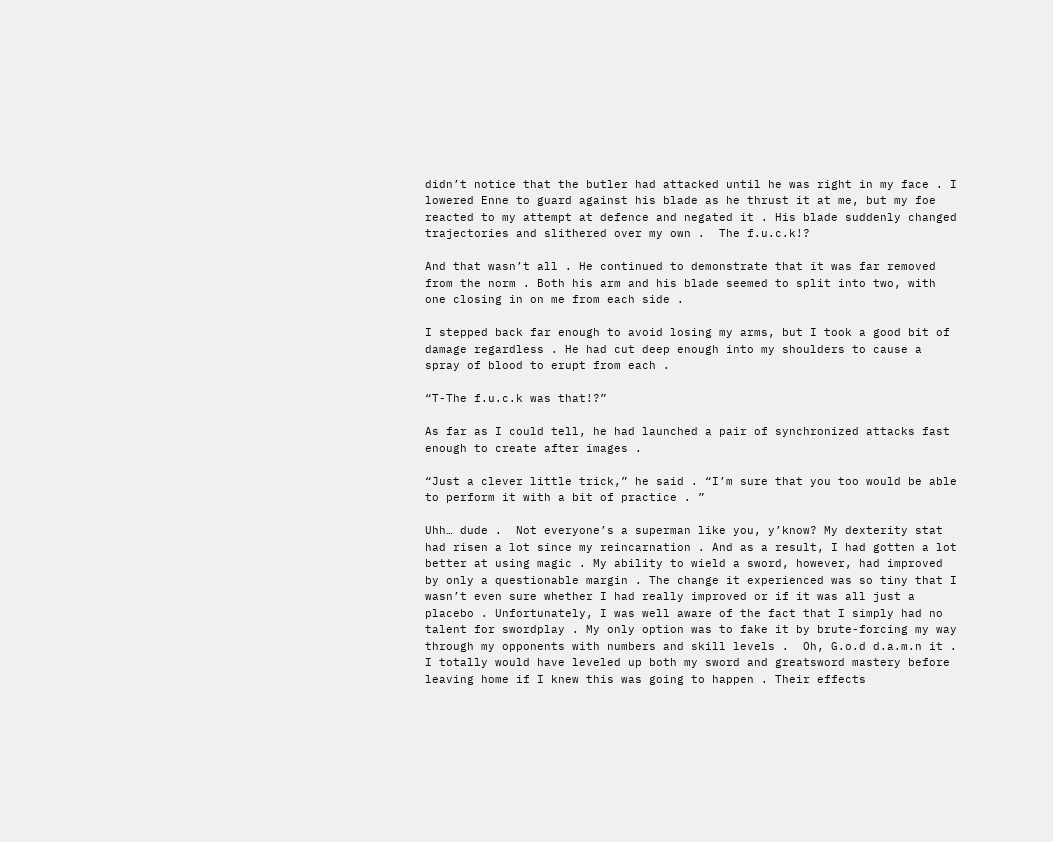didn’t notice that the butler had attacked until he was right in my face . I lowered Enne to guard against his blade as he thrust it at me, but my foe reacted to my attempt at defence and negated it . His blade suddenly changed trajectories and slithered over my own .  The f.u.c.k!?

And that wasn’t all . He continued to demonstrate that it was far removed from the norm . Both his arm and his blade seemed to split into two, with one closing in on me from each side .

I stepped back far enough to avoid losing my arms, but I took a good bit of damage regardless . He had cut deep enough into my shoulders to cause a spray of blood to erupt from each .

“T-The f.u.c.k was that!?”

As far as I could tell, he had launched a pair of synchronized attacks fast enough to create after images .

“Just a clever little trick,” he said . “I’m sure that you too would be able to perform it with a bit of practice . ”

Uhh… dude .  Not everyone’s a superman like you, y’know? My dexterity stat had risen a lot since my reincarnation . And as a result, I had gotten a lot better at using magic . My ability to wield a sword, however, had improved by only a questionable margin . The change it experienced was so tiny that I wasn’t even sure whether I had really improved or if it was all just a placebo . Unfortunately, I was well aware of the fact that I simply had no talent for swordplay . My only option was to fake it by brute-forcing my way through my opponents with numbers and skill levels .  Oh, G.o.d d.a.m.n it . I totally would have leveled up both my sword and greatsword mastery before leaving home if I knew this was going to happen . Their effects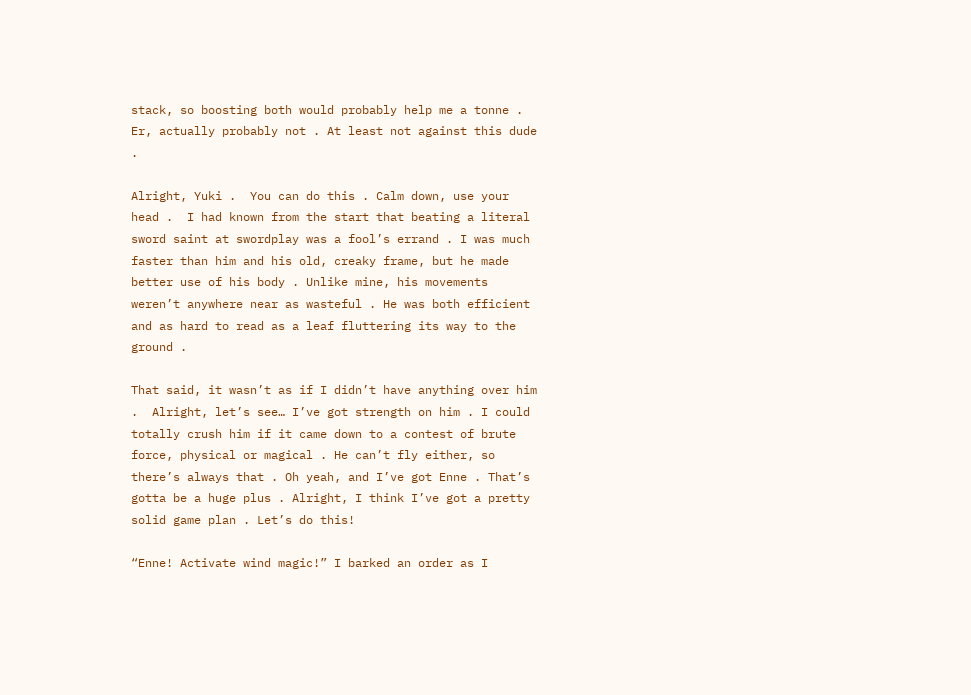stack, so boosting both would probably help me a tonne . Er, actually probably not . At least not against this dude .

Alright, Yuki .  You can do this . Calm down, use your head .  I had known from the start that beating a literal sword saint at swordplay was a fool’s errand . I was much faster than him and his old, creaky frame, but he made better use of his body . Unlike mine, his movements weren’t anywhere near as wasteful . He was both efficient and as hard to read as a leaf fluttering its way to the ground .

That said, it wasn’t as if I didn’t have anything over him .  Alright, let’s see… I’ve got strength on him . I could totally crush him if it came down to a contest of brute force, physical or magical . He can’t fly either, so there’s always that . Oh yeah, and I’ve got Enne . That’s gotta be a huge plus . Alright, I think I’ve got a pretty solid game plan . Let’s do this!

“Enne! Activate wind magic!” I barked an order as I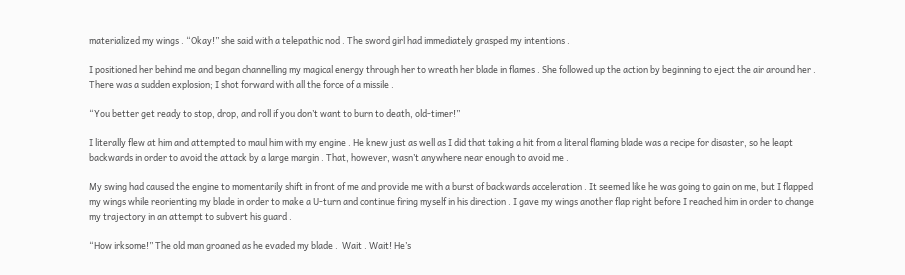materialized my wings . “Okay!” she said with a telepathic nod . The sword girl had immediately grasped my intentions .

I positioned her behind me and began channelling my magical energy through her to wreath her blade in flames . She followed up the action by beginning to eject the air around her . There was a sudden explosion; I shot forward with all the force of a missile .

“You better get ready to stop, drop, and roll if you don’t want to burn to death, old-timer!”

I literally flew at him and attempted to maul him with my engine . He knew just as well as I did that taking a hit from a literal flaming blade was a recipe for disaster, so he leapt backwards in order to avoid the attack by a large margin . That, however, wasn’t anywhere near enough to avoid me .

My swing had caused the engine to momentarily shift in front of me and provide me with a burst of backwards acceleration . It seemed like he was going to gain on me, but I flapped my wings while reorienting my blade in order to make a U-turn and continue firing myself in his direction . I gave my wings another flap right before I reached him in order to change my trajectory in an attempt to subvert his guard .

“How irksome!” The old man groaned as he evaded my blade .  Wait . Wait! He’s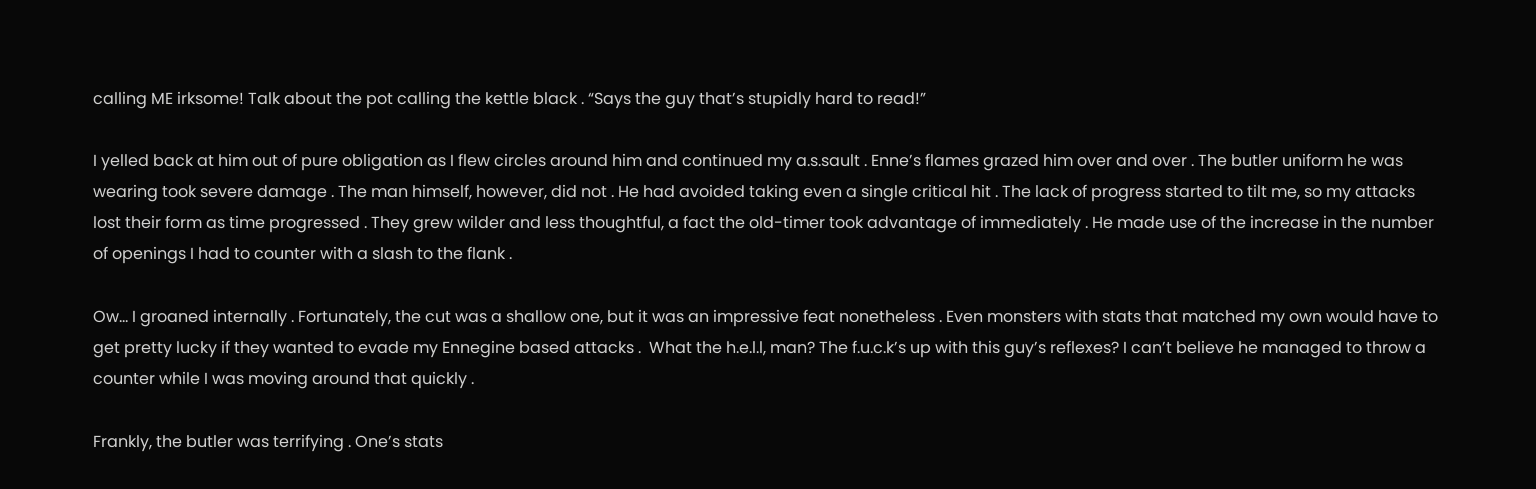calling ME irksome! Talk about the pot calling the kettle black . “Says the guy that’s stupidly hard to read!”

I yelled back at him out of pure obligation as I flew circles around him and continued my a.s.sault . Enne’s flames grazed him over and over . The butler uniform he was wearing took severe damage . The man himself, however, did not . He had avoided taking even a single critical hit . The lack of progress started to tilt me, so my attacks lost their form as time progressed . They grew wilder and less thoughtful, a fact the old-timer took advantage of immediately . He made use of the increase in the number of openings I had to counter with a slash to the flank .

Ow… I groaned internally . Fortunately, the cut was a shallow one, but it was an impressive feat nonetheless . Even monsters with stats that matched my own would have to get pretty lucky if they wanted to evade my Ennegine based attacks .  What the h.e.l.l, man? The f.u.c.k’s up with this guy’s reflexes? I can’t believe he managed to throw a counter while I was moving around that quickly .

Frankly, the butler was terrifying . One’s stats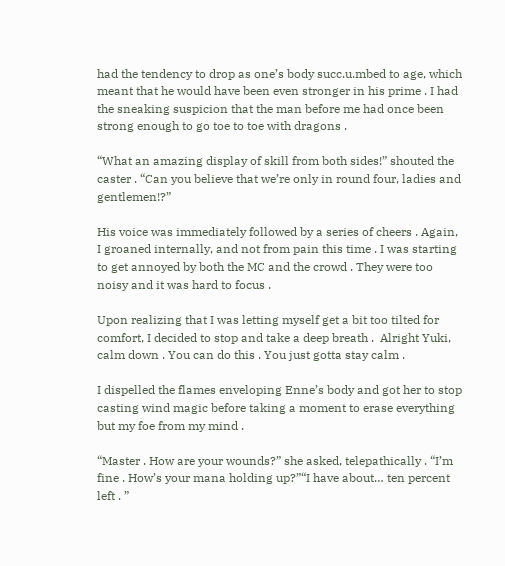had the tendency to drop as one’s body succ.u.mbed to age, which meant that he would have been even stronger in his prime . I had the sneaking suspicion that the man before me had once been strong enough to go toe to toe with dragons .

“What an amazing display of skill from both sides!” shouted the caster . “Can you believe that we’re only in round four, ladies and gentlemen!?”

His voice was immediately followed by a series of cheers . Again, I groaned internally, and not from pain this time . I was starting to get annoyed by both the MC and the crowd . They were too noisy and it was hard to focus .

Upon realizing that I was letting myself get a bit too tilted for comfort, I decided to stop and take a deep breath .  Alright Yuki, calm down . You can do this . You just gotta stay calm .

I dispelled the flames enveloping Enne’s body and got her to stop casting wind magic before taking a moment to erase everything but my foe from my mind .

“Master . How are your wounds?” she asked, telepathically . “I’m fine . How’s your mana holding up?”“I have about… ten percent left . ”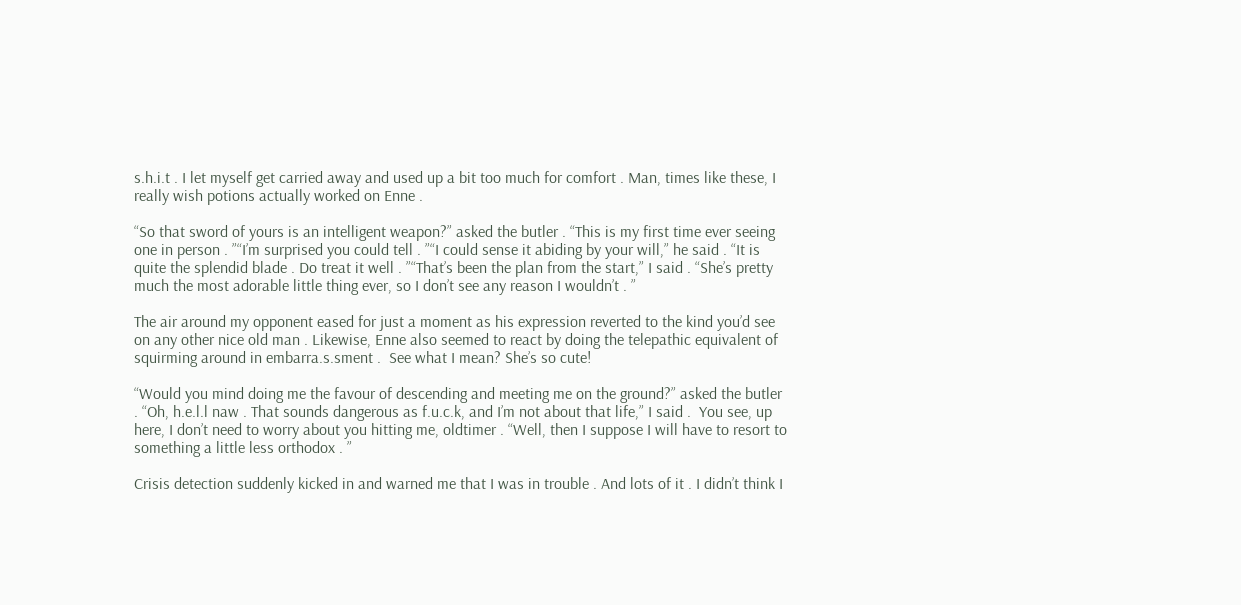s.h.i.t . I let myself get carried away and used up a bit too much for comfort . Man, times like these, I really wish potions actually worked on Enne .

“So that sword of yours is an intelligent weapon?” asked the butler . “This is my first time ever seeing one in person . ”“I’m surprised you could tell . ”“I could sense it abiding by your will,” he said . “It is quite the splendid blade . Do treat it well . ”“That’s been the plan from the start,” I said . “She’s pretty much the most adorable little thing ever, so I don’t see any reason I wouldn’t . ”

The air around my opponent eased for just a moment as his expression reverted to the kind you’d see on any other nice old man . Likewise, Enne also seemed to react by doing the telepathic equivalent of squirming around in embarra.s.sment .  See what I mean? She’s so cute!

“Would you mind doing me the favour of descending and meeting me on the ground?” asked the butler . “Oh, h.e.l.l naw . That sounds dangerous as f.u.c.k, and I’m not about that life,” I said .  You see, up here, I don’t need to worry about you hitting me, oldtimer . “Well, then I suppose I will have to resort to something a little less orthodox . ”

Crisis detection suddenly kicked in and warned me that I was in trouble . And lots of it . I didn’t think I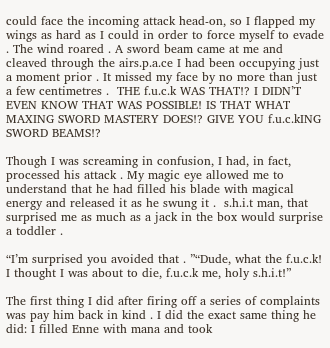could face the incoming attack head-on, so I flapped my wings as hard as I could in order to force myself to evade . The wind roared . A sword beam came at me and cleaved through the airs.p.a.ce I had been occupying just a moment prior . It missed my face by no more than just a few centimetres .  THE f.u.c.k WAS THAT!? I DIDN’T EVEN KNOW THAT WAS POSSIBLE! IS THAT WHAT MAXING SWORD MASTERY DOES!? GIVE YOU f.u.c.kING SWORD BEAMS!?

Though I was screaming in confusion, I had, in fact, processed his attack . My magic eye allowed me to understand that he had filled his blade with magical energy and released it as he swung it .  s.h.i.t man, that surprised me as much as a jack in the box would surprise a toddler .

“I’m surprised you avoided that . ”“Dude, what the f.u.c.k! I thought I was about to die, f.u.c.k me, holy s.h.i.t!”

The first thing I did after firing off a series of complaints was pay him back in kind . I did the exact same thing he did: I filled Enne with mana and took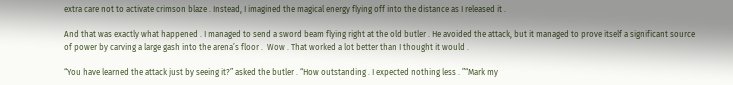extra care not to activate crimson blaze . Instead, I imagined the magical energy flying off into the distance as I released it .

And that was exactly what happened . I managed to send a sword beam flying right at the old butler . He avoided the attack, but it managed to prove itself a significant source of power by carving a large gash into the arena’s floor .  Wow . That worked a lot better than I thought it would .

“You have learned the attack just by seeing it?” asked the butler . “How outstanding . I expected nothing less . ”“Mark my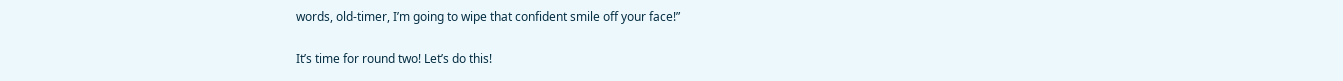words, old-timer, I’m going to wipe that confident smile off your face!”

It’s time for round two! Let’s do this!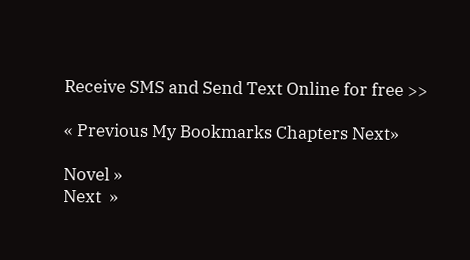Receive SMS and Send Text Online for free >>

« Previous My Bookmarks Chapters Next»

Novel »
Next  »